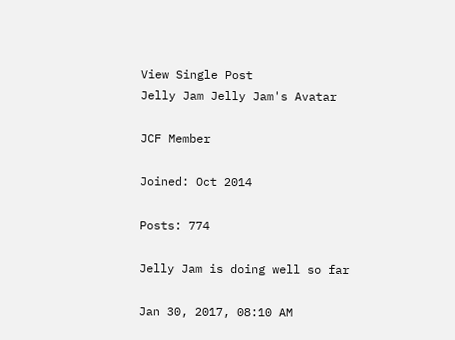View Single Post
Jelly Jam Jelly Jam's Avatar

JCF Member

Joined: Oct 2014

Posts: 774

Jelly Jam is doing well so far

Jan 30, 2017, 08:10 AM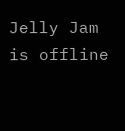Jelly Jam is offline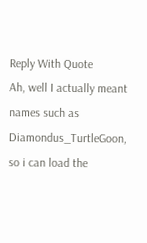Reply With Quote
Ah, well I actually meant names such as Diamondus_TurtleGoon, so i can load the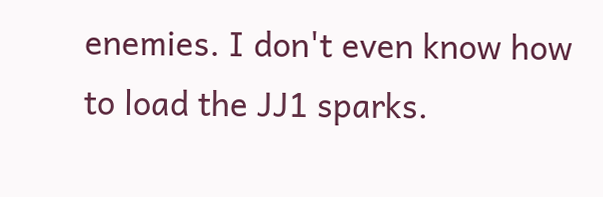enemies. I don't even know how to load the JJ1 sparks.